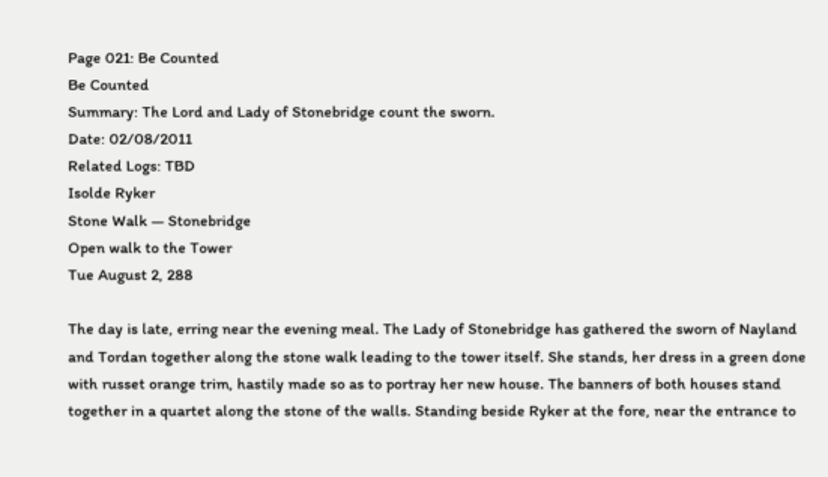Page 021: Be Counted
Be Counted
Summary: The Lord and Lady of Stonebridge count the sworn.
Date: 02/08/2011
Related Logs: TBD
Isolde Ryker
Stone Walk — Stonebridge
Open walk to the Tower
Tue August 2, 288

The day is late, erring near the evening meal. The Lady of Stonebridge has gathered the sworn of Nayland and Tordan together along the stone walk leading to the tower itself. She stands, her dress in a green done with russet orange trim, hastily made so as to portray her new house. The banners of both houses stand together in a quartet along the stone of the walls. Standing beside Ryker at the fore, near the entrance to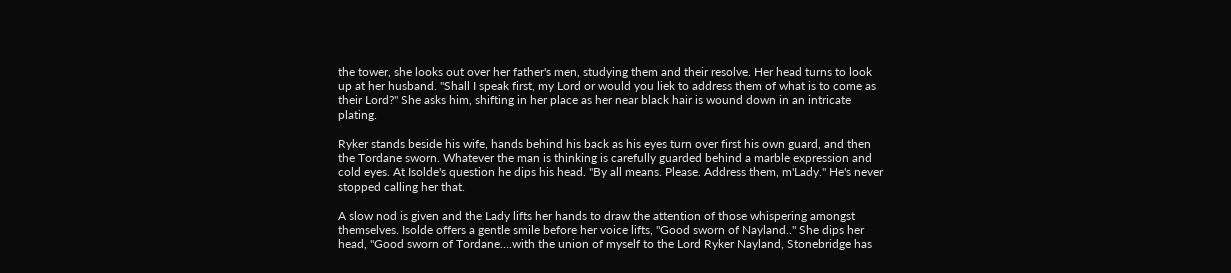the tower, she looks out over her father's men, studying them and their resolve. Her head turns to look up at her husband. "Shall I speak first, my Lord or would you liek to address them of what is to come as their Lord?" She asks him, shifting in her place as her near black hair is wound down in an intricate plating.

Ryker stands beside his wife, hands behind his back as his eyes turn over first his own guard, and then the Tordane sworn. Whatever the man is thinking is carefully guarded behind a marble expression and cold eyes. At Isolde's question he dips his head. "By all means. Please. Address them, m'Lady." He's never stopped calling her that.

A slow nod is given and the Lady lifts her hands to draw the attention of those whispering amongst themselves. Isolde offers a gentle smile before her voice lifts, "Good sworn of Nayland.." She dips her head, "Good sworn of Tordane….with the union of myself to the Lord Ryker Nayland, Stonebridge has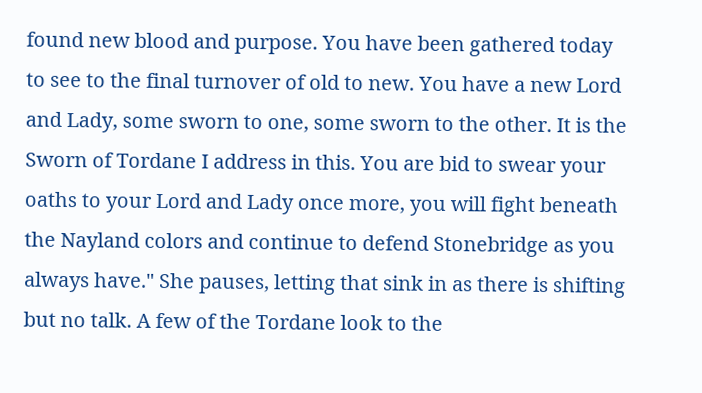found new blood and purpose. You have been gathered today to see to the final turnover of old to new. You have a new Lord and Lady, some sworn to one, some sworn to the other. It is the Sworn of Tordane I address in this. You are bid to swear your oaths to your Lord and Lady once more, you will fight beneath the Nayland colors and continue to defend Stonebridge as you always have." She pauses, letting that sink in as there is shifting but no talk. A few of the Tordane look to the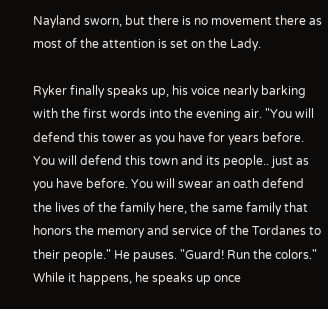Nayland sworn, but there is no movement there as most of the attention is set on the Lady.

Ryker finally speaks up, his voice nearly barking with the first words into the evening air. "You will defend this tower as you have for years before. You will defend this town and its people.. just as you have before. You will swear an oath defend the lives of the family here, the same family that honors the memory and service of the Tordanes to their people." He pauses. "Guard! Run the colors." While it happens, he speaks up once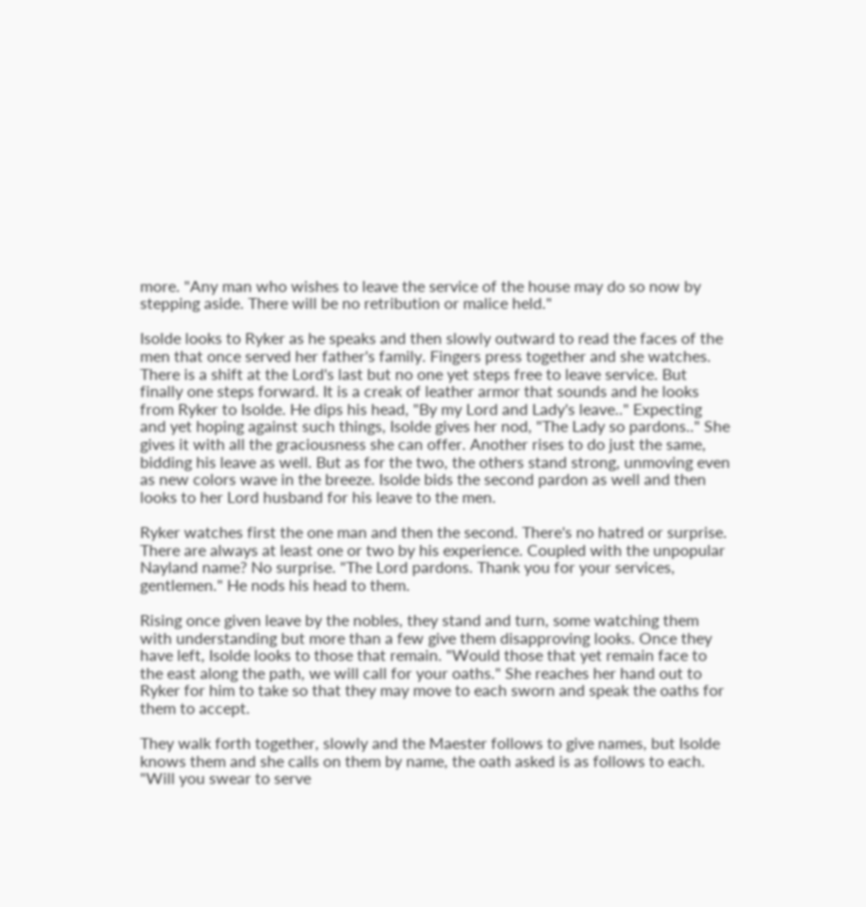more. "Any man who wishes to leave the service of the house may do so now by stepping aside. There will be no retribution or malice held."

Isolde looks to Ryker as he speaks and then slowly outward to read the faces of the men that once served her father's family. Fingers press together and she watches. There is a shift at the Lord's last but no one yet steps free to leave service. But finally one steps forward. It is a creak of leather armor that sounds and he looks from Ryker to Isolde. He dips his head, "By my Lord and Lady's leave.." Expecting and yet hoping against such things, Isolde gives her nod, "The Lady so pardons.." She gives it with all the graciousness she can offer. Another rises to do just the same, bidding his leave as well. But as for the two, the others stand strong, unmoving even as new colors wave in the breeze. Isolde bids the second pardon as well and then looks to her Lord husband for his leave to the men.

Ryker watches first the one man and then the second. There's no hatred or surprise. There are always at least one or two by his experience. Coupled with the unpopular Nayland name? No surprise. "The Lord pardons. Thank you for your services, gentlemen." He nods his head to them.

Rising once given leave by the nobles, they stand and turn, some watching them with understanding but more than a few give them disapproving looks. Once they have left, Isolde looks to those that remain. "Would those that yet remain face to the east along the path, we will call for your oaths." She reaches her hand out to Ryker for him to take so that they may move to each sworn and speak the oaths for them to accept.

They walk forth together, slowly and the Maester follows to give names, but Isolde knows them and she calls on them by name, the oath asked is as follows to each. "Will you swear to serve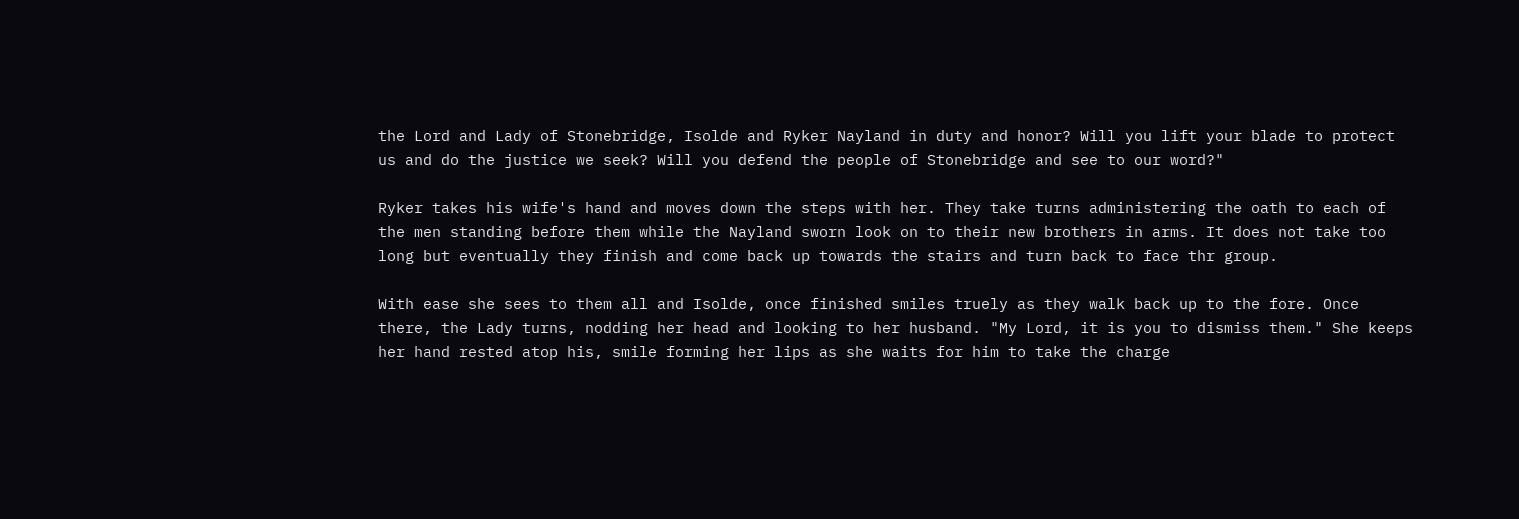the Lord and Lady of Stonebridge, Isolde and Ryker Nayland in duty and honor? Will you lift your blade to protect us and do the justice we seek? Will you defend the people of Stonebridge and see to our word?"

Ryker takes his wife's hand and moves down the steps with her. They take turns administering the oath to each of the men standing before them while the Nayland sworn look on to their new brothers in arms. It does not take too long but eventually they finish and come back up towards the stairs and turn back to face thr group.

With ease she sees to them all and Isolde, once finished smiles truely as they walk back up to the fore. Once there, the Lady turns, nodding her head and looking to her husband. "My Lord, it is you to dismiss them." She keeps her hand rested atop his, smile forming her lips as she waits for him to take the charge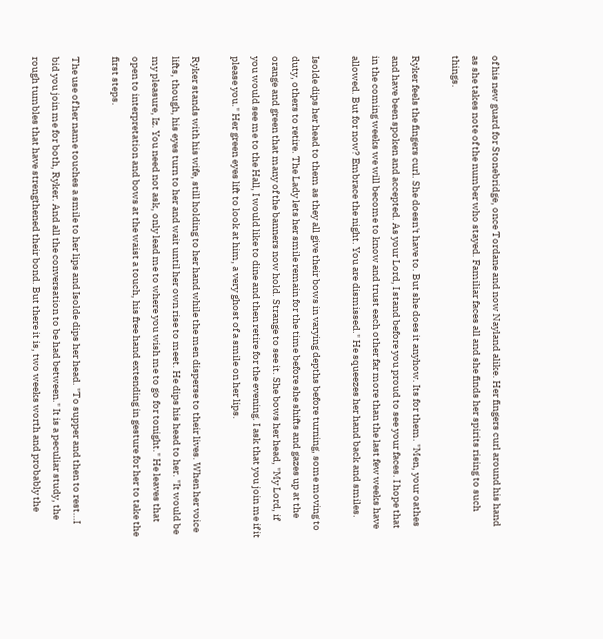of his new guard for Stonebridge, once Tordane and now Nayland alike. Her fingers curl around his hand as she takes note of the number who stayed. Familiar faces all and she finds her spirits rising to such things.

Ryker feels the fingers curl. She doesn't have to. But she does it anyhow. Its for them. "Men, your oathes and have been spoken and accepted. As your Lord, I stand before you proud to see your faces. I hope that in the coming weeks we will become to know and trust each other far more than the last few weeks have allowed. But for now? Embrace the night. You are dismissed." He squeezes her hand back and smiles.

Isolde dips her head to them as they all give their bows in varying depths before turning, some moving to duty, others to retire. The Lady lets her smile remain for the time before she shifts and gazes up at the orange and green that many of the banners now hold. Strange to see it. She bows her head, "My Lord, if you would see me to the Hall, I would like to dine and then retire for the evening. I ask that you join me if it please you." Her green eyes lift to look at him, a very ghost of a smile on her lips.

Ryker stands with his wife, still holding to her hand while the men disperse to their lives. When her voice lifts, though, his eyes turn to her and wait until her own rise to meet. He dips his head to her. "It would be my pleasure, Iz. You need not ask, only lead me to where you wish me to go for tonight." He leaves that open to interpretation and bows at the waist a touch, his free hand extending in gesture for her to take the first steps.

The use of her name touches a smile to her lips and Isolde dips her head. "To supper and then to rest…I bid you join me for both, Ryker. And all the conversation to be had between." It is a peculiar study, the rough tumbles that have strengthened their bond. But there it is, two weeks worth and probably the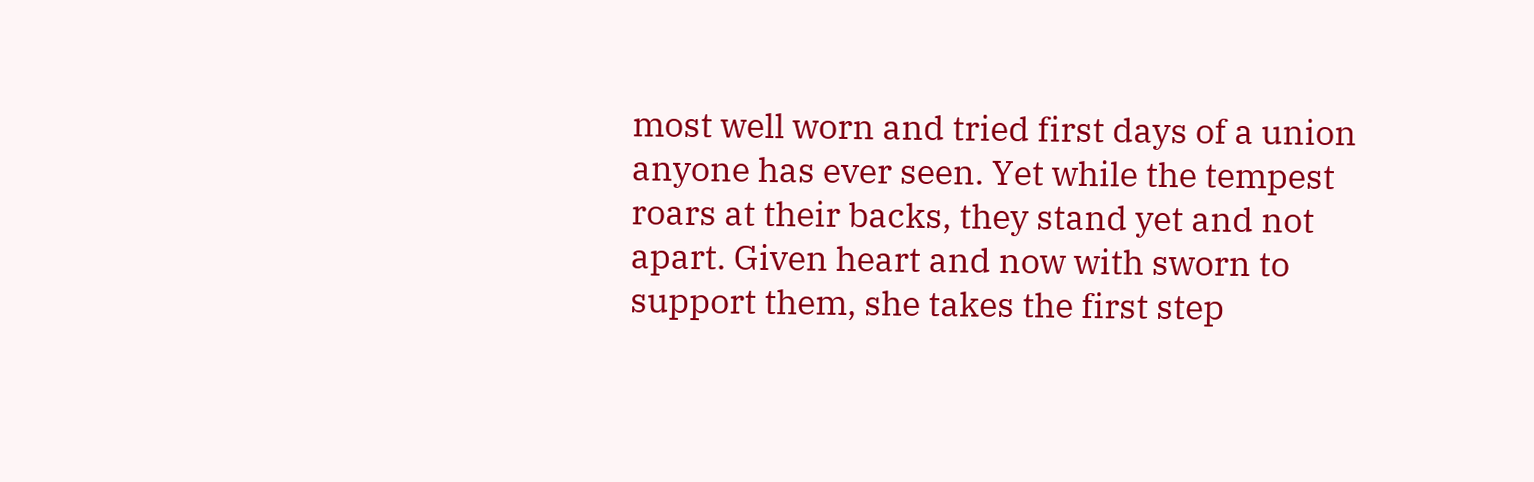most well worn and tried first days of a union anyone has ever seen. Yet while the tempest roars at their backs, they stand yet and not apart. Given heart and now with sworn to support them, she takes the first step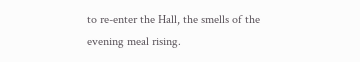to re-enter the Hall, the smells of the evening meal rising.